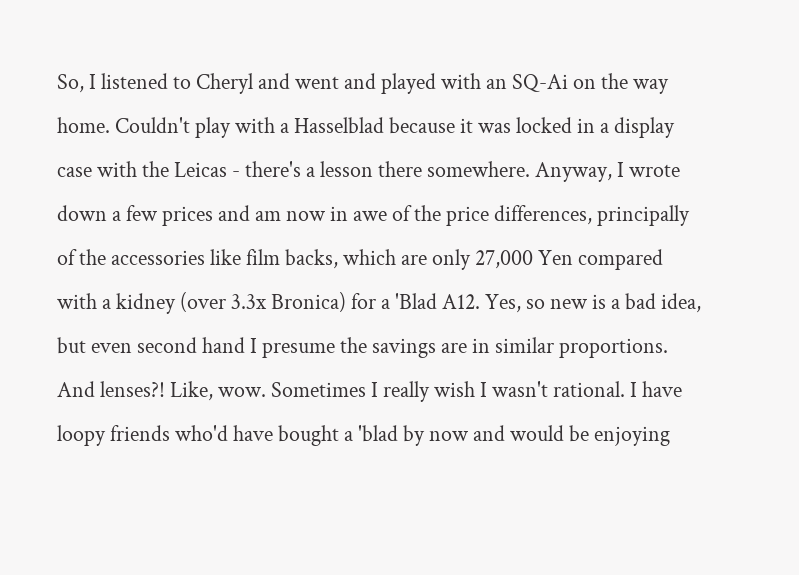So, I listened to Cheryl and went and played with an SQ-Ai on the way home. Couldn't play with a Hasselblad because it was locked in a display case with the Leicas - there's a lesson there somewhere. Anyway, I wrote down a few prices and am now in awe of the price differences, principally of the accessories like film backs, which are only 27,000 Yen compared with a kidney (over 3.3x Bronica) for a 'Blad A12. Yes, so new is a bad idea, but even second hand I presume the savings are in similar proportions. And lenses?! Like, wow. Sometimes I really wish I wasn't rational. I have loopy friends who'd have bought a 'blad by now and would be enjoying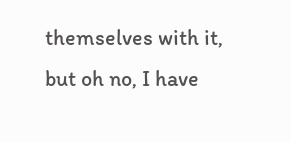themselves with it, but oh no, I have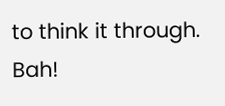to think it through. Bah!